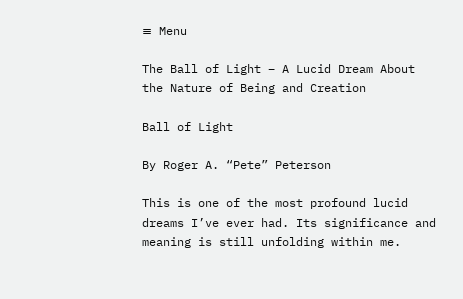≡ Menu

The Ball of Light – A Lucid Dream About the Nature of Being and Creation

Ball of Light

By Roger A. “Pete” Peterson

This is one of the most profound lucid dreams I’ve ever had. Its significance and meaning is still unfolding within me.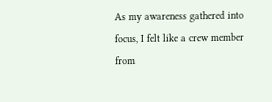As my awareness gathered into focus, I felt like a crew member from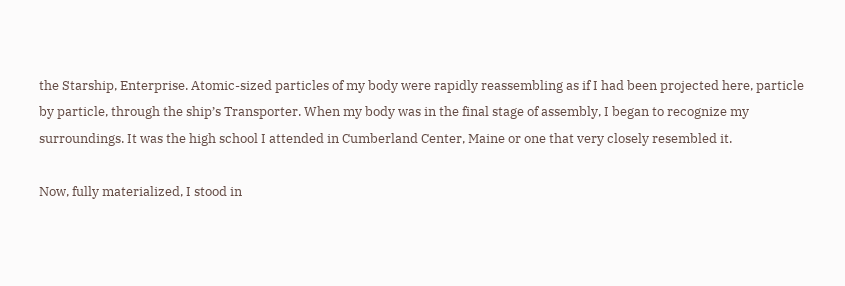the Starship, Enterprise. Atomic-sized particles of my body were rapidly reassembling as if I had been projected here, particle by particle, through the ship’s Transporter. When my body was in the final stage of assembly, I began to recognize my surroundings. It was the high school I attended in Cumberland Center, Maine or one that very closely resembled it.

Now, fully materialized, I stood in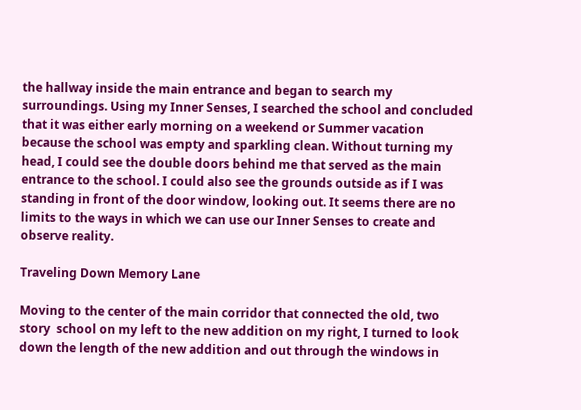the hallway inside the main entrance and began to search my surroundings. Using my Inner Senses, I searched the school and concluded that it was either early morning on a weekend or Summer vacation because the school was empty and sparkling clean. Without turning my head, I could see the double doors behind me that served as the main entrance to the school. I could also see the grounds outside as if I was standing in front of the door window, looking out. It seems there are no limits to the ways in which we can use our Inner Senses to create and observe reality.

Traveling Down Memory Lane

Moving to the center of the main corridor that connected the old, two story  school on my left to the new addition on my right, I turned to look down the length of the new addition and out through the windows in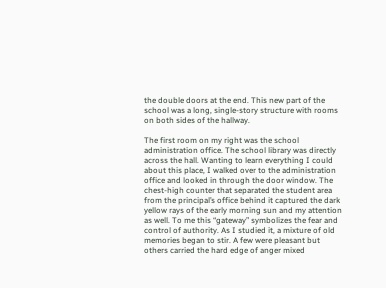the double doors at the end. This new part of the school was a long, single-story structure with rooms on both sides of the hallway.

The first room on my right was the school administration office. The school library was directly across the hall. Wanting to learn everything I could about this place, I walked over to the administration office and looked in through the door window. The chest-high counter that separated the student area from the principal’s office behind it captured the dark yellow rays of the early morning sun and my attention as well. To me this “gateway” symbolizes the fear and control of authority. As I studied it, a mixture of old memories began to stir. A few were pleasant but others carried the hard edge of anger mixed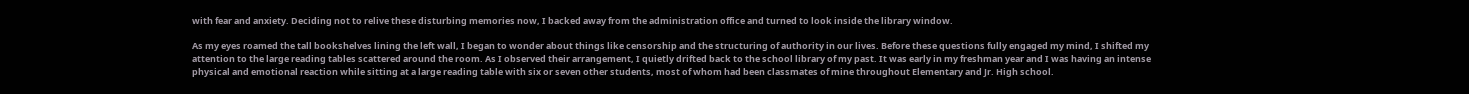with fear and anxiety. Deciding not to relive these disturbing memories now, I backed away from the administration office and turned to look inside the library window.

As my eyes roamed the tall bookshelves lining the left wall, I began to wonder about things like censorship and the structuring of authority in our lives. Before these questions fully engaged my mind, I shifted my attention to the large reading tables scattered around the room. As I observed their arrangement, I quietly drifted back to the school library of my past. It was early in my freshman year and I was having an intense physical and emotional reaction while sitting at a large reading table with six or seven other students, most of whom had been classmates of mine throughout Elementary and Jr. High school.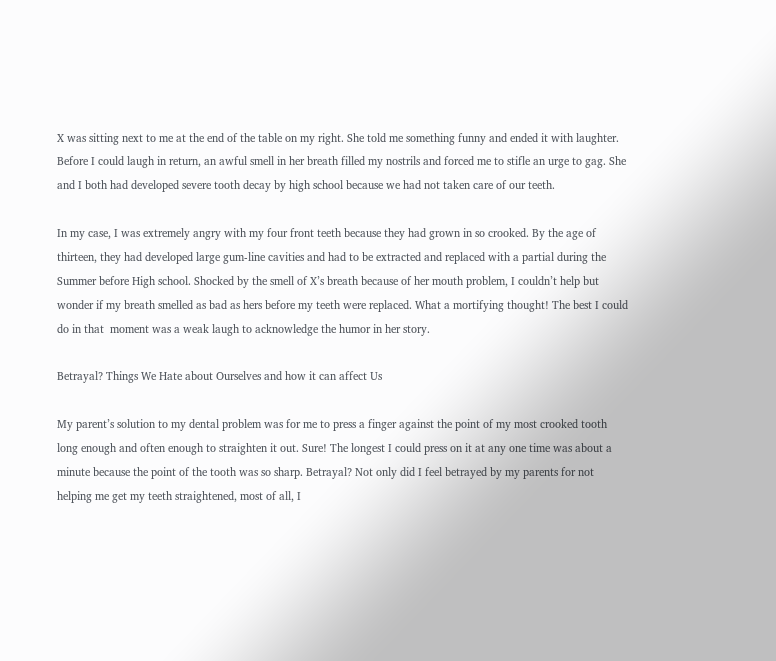X was sitting next to me at the end of the table on my right. She told me something funny and ended it with laughter. Before I could laugh in return, an awful smell in her breath filled my nostrils and forced me to stifle an urge to gag. She and I both had developed severe tooth decay by high school because we had not taken care of our teeth.

In my case, I was extremely angry with my four front teeth because they had grown in so crooked. By the age of thirteen, they had developed large gum-line cavities and had to be extracted and replaced with a partial during the Summer before High school. Shocked by the smell of X’s breath because of her mouth problem, I couldn’t help but wonder if my breath smelled as bad as hers before my teeth were replaced. What a mortifying thought! The best I could do in that  moment was a weak laugh to acknowledge the humor in her story.

Betrayal? Things We Hate about Ourselves and how it can affect Us

My parent’s solution to my dental problem was for me to press a finger against the point of my most crooked tooth long enough and often enough to straighten it out. Sure! The longest I could press on it at any one time was about a minute because the point of the tooth was so sharp. Betrayal? Not only did I feel betrayed by my parents for not helping me get my teeth straightened, most of all, I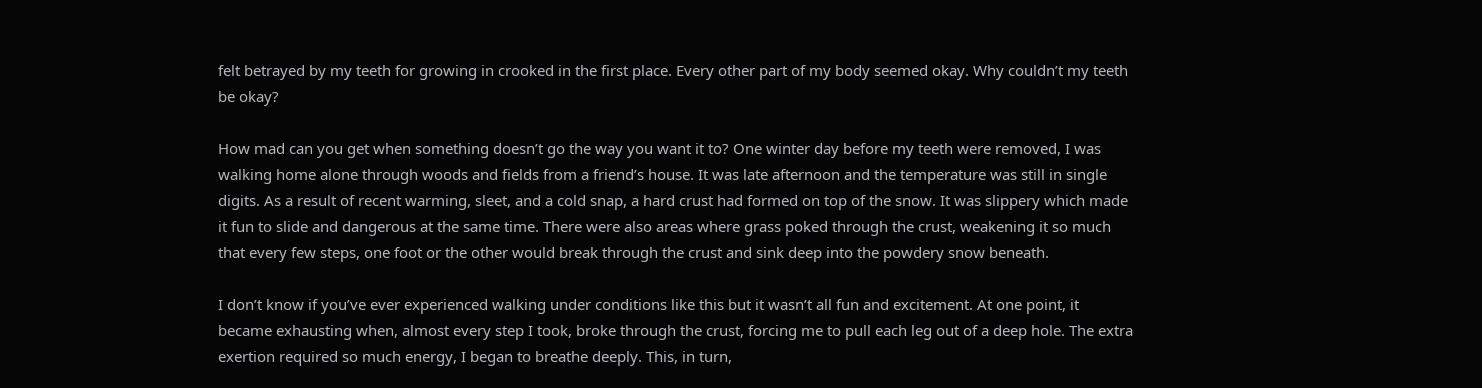felt betrayed by my teeth for growing in crooked in the first place. Every other part of my body seemed okay. Why couldn’t my teeth be okay?

How mad can you get when something doesn’t go the way you want it to? One winter day before my teeth were removed, I was walking home alone through woods and fields from a friend’s house. It was late afternoon and the temperature was still in single digits. As a result of recent warming, sleet, and a cold snap, a hard crust had formed on top of the snow. It was slippery which made it fun to slide and dangerous at the same time. There were also areas where grass poked through the crust, weakening it so much that every few steps, one foot or the other would break through the crust and sink deep into the powdery snow beneath.

I don’t know if you’ve ever experienced walking under conditions like this but it wasn’t all fun and excitement. At one point, it became exhausting when, almost every step I took, broke through the crust, forcing me to pull each leg out of a deep hole. The extra exertion required so much energy, I began to breathe deeply. This, in turn,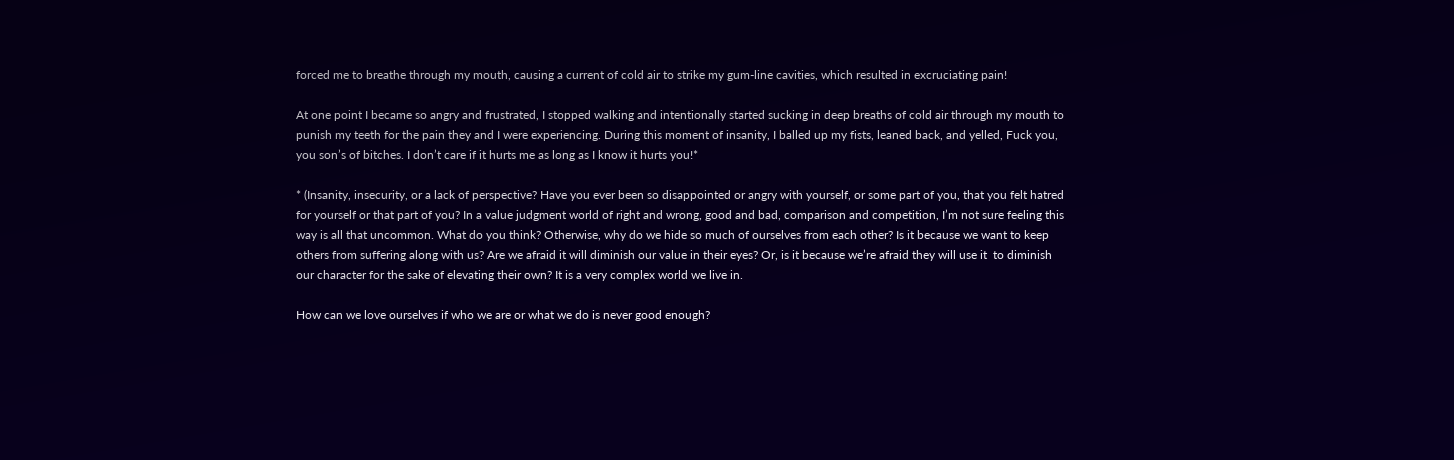forced me to breathe through my mouth, causing a current of cold air to strike my gum-line cavities, which resulted in excruciating pain!

At one point I became so angry and frustrated, I stopped walking and intentionally started sucking in deep breaths of cold air through my mouth to punish my teeth for the pain they and I were experiencing. During this moment of insanity, I balled up my fists, leaned back, and yelled, Fuck you, you son’s of bitches. I don’t care if it hurts me as long as I know it hurts you!*

* (Insanity, insecurity, or a lack of perspective? Have you ever been so disappointed or angry with yourself, or some part of you, that you felt hatred for yourself or that part of you? In a value judgment world of right and wrong, good and bad, comparison and competition, I’m not sure feeling this way is all that uncommon. What do you think? Otherwise, why do we hide so much of ourselves from each other? Is it because we want to keep others from suffering along with us? Are we afraid it will diminish our value in their eyes? Or, is it because we’re afraid they will use it  to diminish our character for the sake of elevating their own? It is a very complex world we live in.

How can we love ourselves if who we are or what we do is never good enough?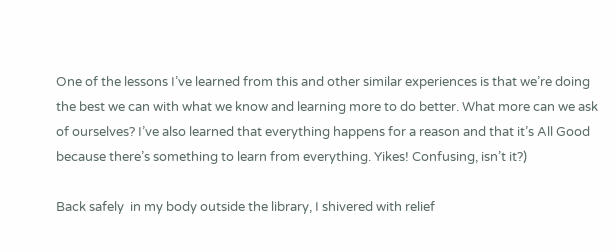One of the lessons I’ve learned from this and other similar experiences is that we’re doing the best we can with what we know and learning more to do better. What more can we ask of ourselves? I’ve also learned that everything happens for a reason and that it’s All Good because there’s something to learn from everything. Yikes! Confusing, isn’t it?)

Back safely  in my body outside the library, I shivered with relief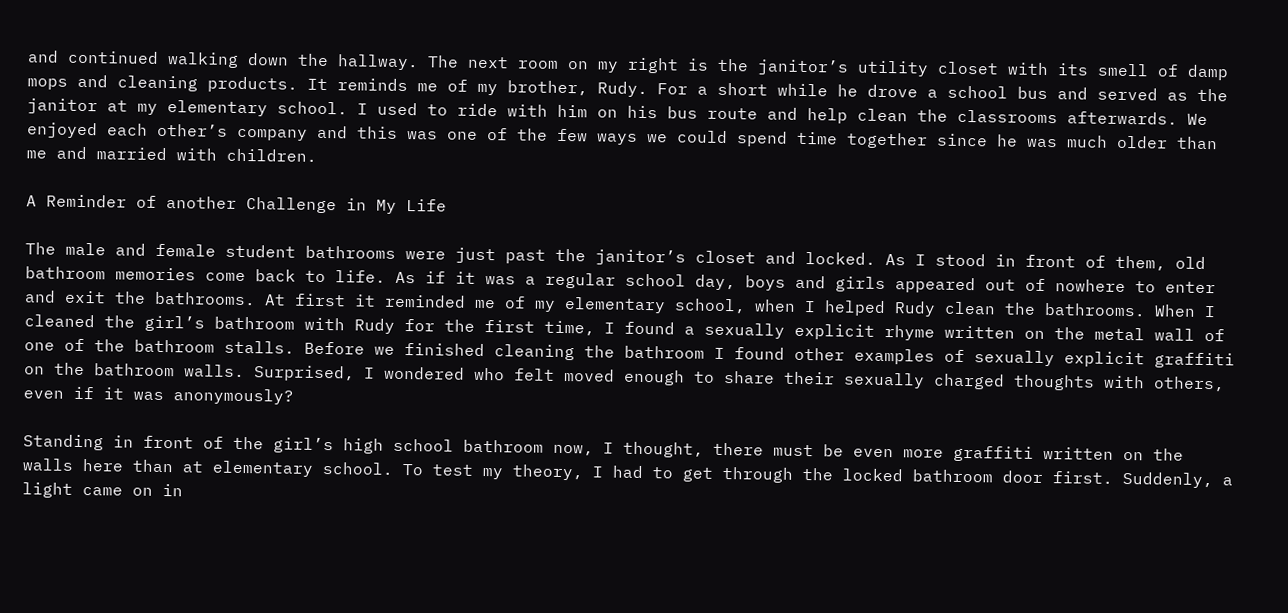and continued walking down the hallway. The next room on my right is the janitor’s utility closet with its smell of damp mops and cleaning products. It reminds me of my brother, Rudy. For a short while he drove a school bus and served as the janitor at my elementary school. I used to ride with him on his bus route and help clean the classrooms afterwards. We enjoyed each other’s company and this was one of the few ways we could spend time together since he was much older than me and married with children.

A Reminder of another Challenge in My Life

The male and female student bathrooms were just past the janitor’s closet and locked. As I stood in front of them, old bathroom memories come back to life. As if it was a regular school day, boys and girls appeared out of nowhere to enter and exit the bathrooms. At first it reminded me of my elementary school, when I helped Rudy clean the bathrooms. When I cleaned the girl’s bathroom with Rudy for the first time, I found a sexually explicit rhyme written on the metal wall of one of the bathroom stalls. Before we finished cleaning the bathroom I found other examples of sexually explicit graffiti on the bathroom walls. Surprised, I wondered who felt moved enough to share their sexually charged thoughts with others, even if it was anonymously?

Standing in front of the girl’s high school bathroom now, I thought, there must be even more graffiti written on the walls here than at elementary school. To test my theory, I had to get through the locked bathroom door first. Suddenly, a light came on in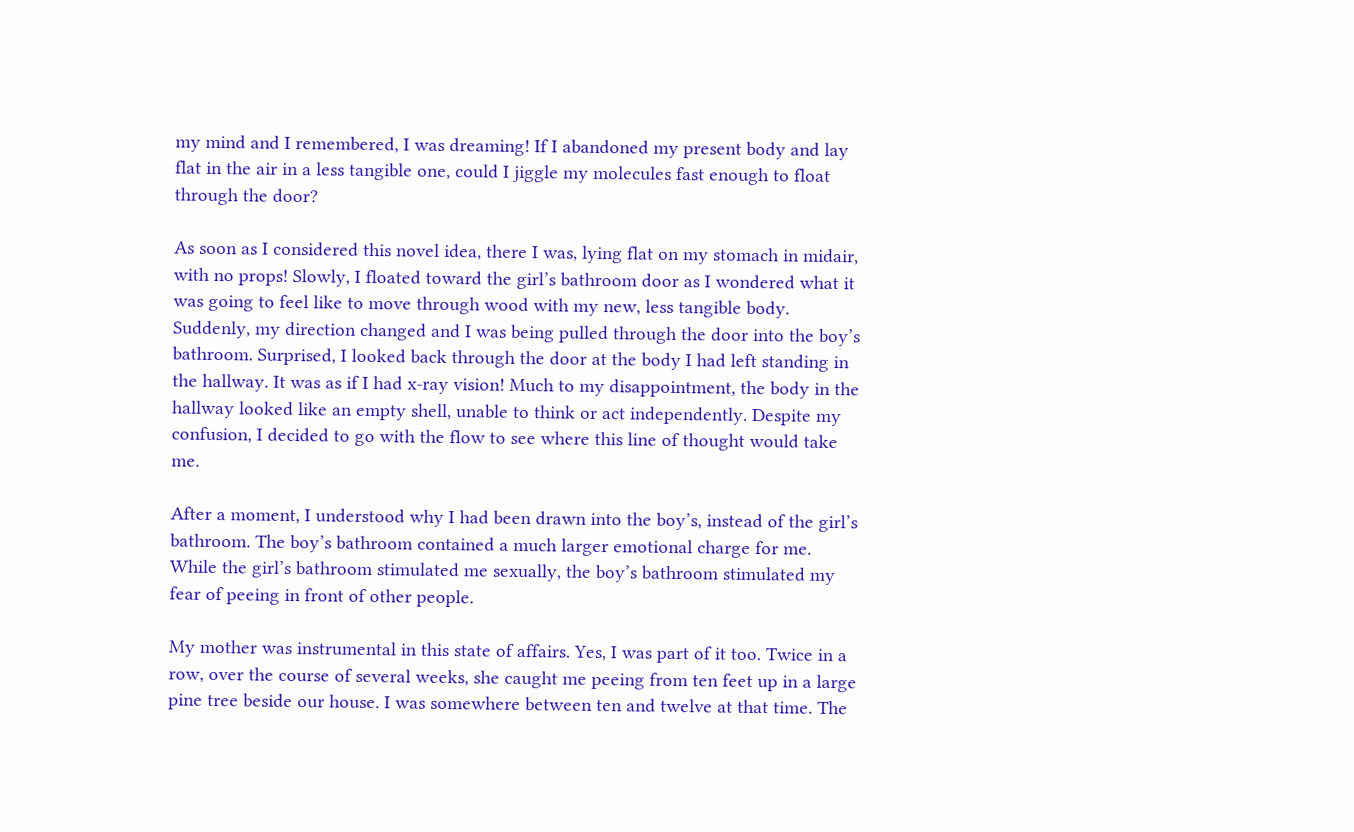my mind and I remembered, I was dreaming! If I abandoned my present body and lay flat in the air in a less tangible one, could I jiggle my molecules fast enough to float through the door?

As soon as I considered this novel idea, there I was, lying flat on my stomach in midair, with no props! Slowly, I floated toward the girl’s bathroom door as I wondered what it was going to feel like to move through wood with my new, less tangible body. Suddenly, my direction changed and I was being pulled through the door into the boy’s bathroom. Surprised, I looked back through the door at the body I had left standing in the hallway. It was as if I had x-ray vision! Much to my disappointment, the body in the hallway looked like an empty shell, unable to think or act independently. Despite my confusion, I decided to go with the flow to see where this line of thought would take me.

After a moment, I understood why I had been drawn into the boy’s, instead of the girl’s bathroom. The boy’s bathroom contained a much larger emotional charge for me. While the girl’s bathroom stimulated me sexually, the boy’s bathroom stimulated my fear of peeing in front of other people.

My mother was instrumental in this state of affairs. Yes, I was part of it too. Twice in a row, over the course of several weeks, she caught me peeing from ten feet up in a large pine tree beside our house. I was somewhere between ten and twelve at that time. The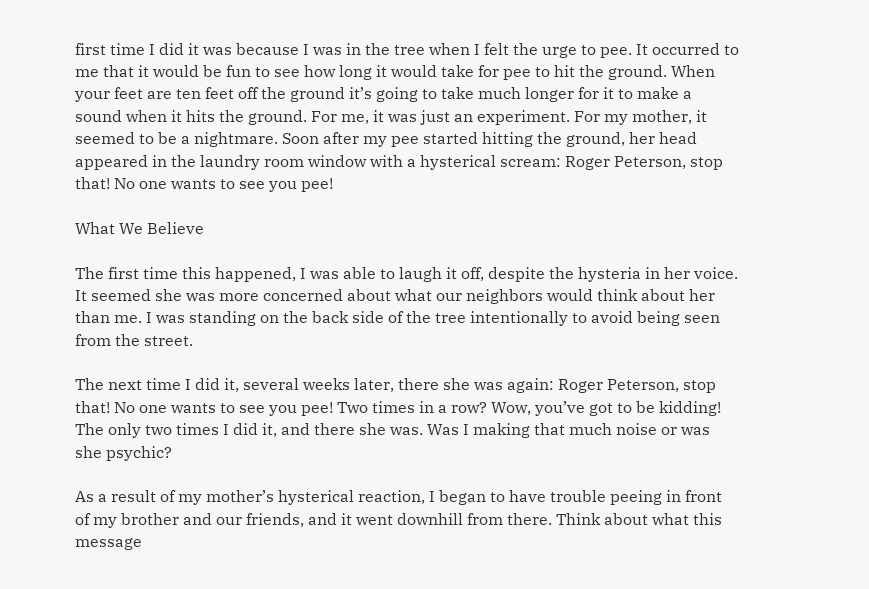first time I did it was because I was in the tree when I felt the urge to pee. It occurred to me that it would be fun to see how long it would take for pee to hit the ground. When your feet are ten feet off the ground it’s going to take much longer for it to make a sound when it hits the ground. For me, it was just an experiment. For my mother, it seemed to be a nightmare. Soon after my pee started hitting the ground, her head appeared in the laundry room window with a hysterical scream: Roger Peterson, stop that! No one wants to see you pee!

What We Believe

The first time this happened, I was able to laugh it off, despite the hysteria in her voice. It seemed she was more concerned about what our neighbors would think about her than me. I was standing on the back side of the tree intentionally to avoid being seen from the street.

The next time I did it, several weeks later, there she was again: Roger Peterson, stop that! No one wants to see you pee! Two times in a row? Wow, you’ve got to be kidding! The only two times I did it, and there she was. Was I making that much noise or was she psychic?

As a result of my mother’s hysterical reaction, I began to have trouble peeing in front of my brother and our friends, and it went downhill from there. Think about what this message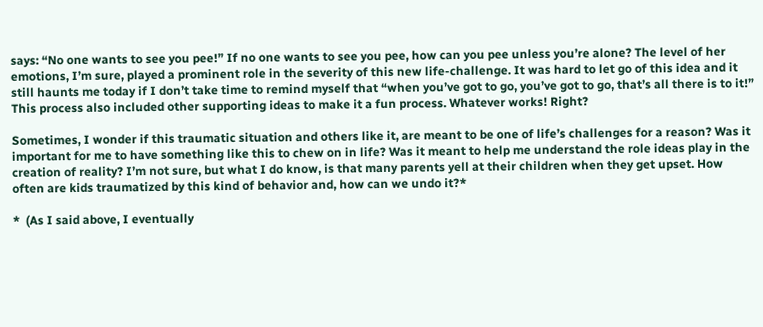says: “No one wants to see you pee!” If no one wants to see you pee, how can you pee unless you’re alone? The level of her emotions, I’m sure, played a prominent role in the severity of this new life-challenge. It was hard to let go of this idea and it still haunts me today if I don’t take time to remind myself that “when you’ve got to go, you’ve got to go, that’s all there is to it!” This process also included other supporting ideas to make it a fun process. Whatever works! Right?

Sometimes, I wonder if this traumatic situation and others like it, are meant to be one of life’s challenges for a reason? Was it important for me to have something like this to chew on in life? Was it meant to help me understand the role ideas play in the creation of reality? I’m not sure, but what I do know, is that many parents yell at their children when they get upset. How often are kids traumatized by this kind of behavior and, how can we undo it?*

*  (As I said above, I eventually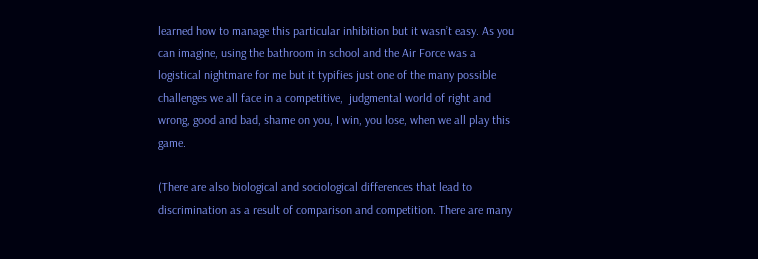learned how to manage this particular inhibition but it wasn’t easy. As you can imagine, using the bathroom in school and the Air Force was a logistical nightmare for me but it typifies just one of the many possible challenges we all face in a competitive,  judgmental world of right and wrong, good and bad, shame on you, I win, you lose, when we all play this game.

(There are also biological and sociological differences that lead to discrimination as a result of comparison and competition. There are many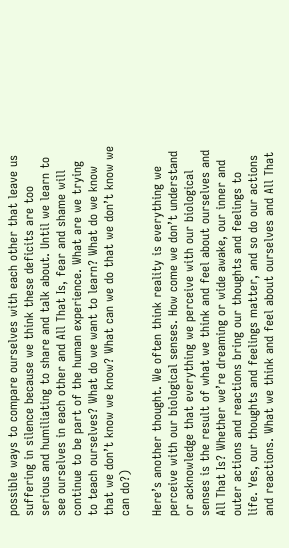possible ways to compare ourselves with each other that leave us suffering in silence because we think these deficits are too serious and humiliating to share and talk about. Until we learn to see ourselves in each other and All That Is, fear and shame will continue to be part of the human experience. What are we trying to teach ourselves? What do we want to learn? What do we know that we don’t know we know? What can we do that we don’t know we can do?)

Here’s another thought. We often think reality is everything we perceive with our biological senses. How come we don’t understand or acknowledge that everything we perceive with our biological senses is the result of what we think and feel about ourselves and All That Is? Whether we’re dreaming or wide awake, our inner and outer actions and reactions bring our thoughts and feelings to life. Yes, our thoughts and feelings matter, and so do our actions and reactions. What we think and feel about ourselves and All That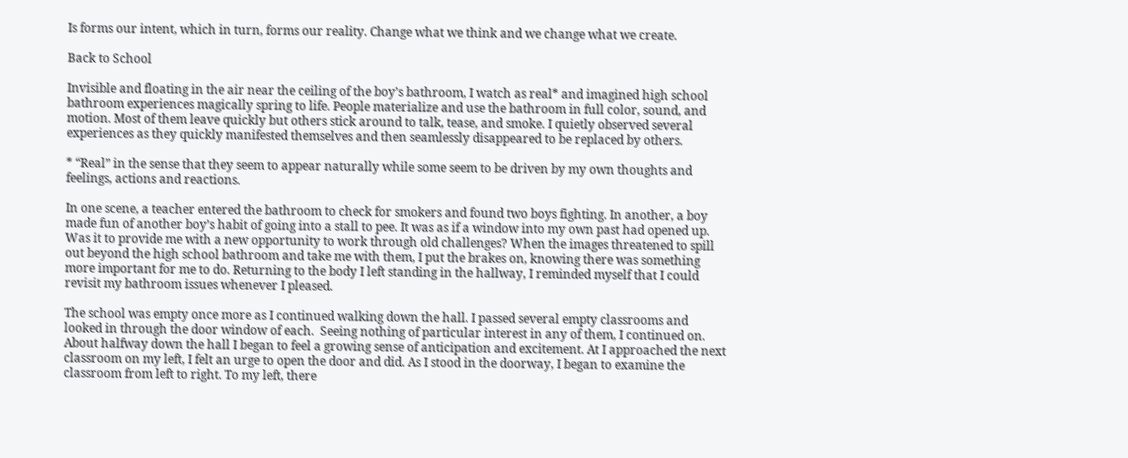Is forms our intent, which in turn, forms our reality. Change what we think and we change what we create.

Back to School

Invisible and floating in the air near the ceiling of the boy’s bathroom, I watch as real* and imagined high school bathroom experiences magically spring to life. People materialize and use the bathroom in full color, sound, and motion. Most of them leave quickly but others stick around to talk, tease, and smoke. I quietly observed several experiences as they quickly manifested themselves and then seamlessly disappeared to be replaced by others.

* “Real” in the sense that they seem to appear naturally while some seem to be driven by my own thoughts and feelings, actions and reactions.

In one scene, a teacher entered the bathroom to check for smokers and found two boys fighting. In another, a boy made fun of another boy’s habit of going into a stall to pee. It was as if a window into my own past had opened up. Was it to provide me with a new opportunity to work through old challenges? When the images threatened to spill out beyond the high school bathroom and take me with them, I put the brakes on, knowing there was something more important for me to do. Returning to the body I left standing in the hallway, I reminded myself that I could revisit my bathroom issues whenever I pleased.

The school was empty once more as I continued walking down the hall. I passed several empty classrooms and looked in through the door window of each.  Seeing nothing of particular interest in any of them, I continued on. About halfway down the hall I began to feel a growing sense of anticipation and excitement. At I approached the next classroom on my left, I felt an urge to open the door and did. As I stood in the doorway, I began to examine the classroom from left to right. To my left, there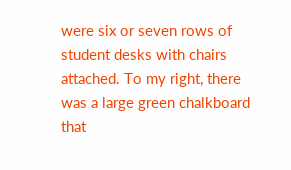were six or seven rows of student desks with chairs attached. To my right, there was a large green chalkboard that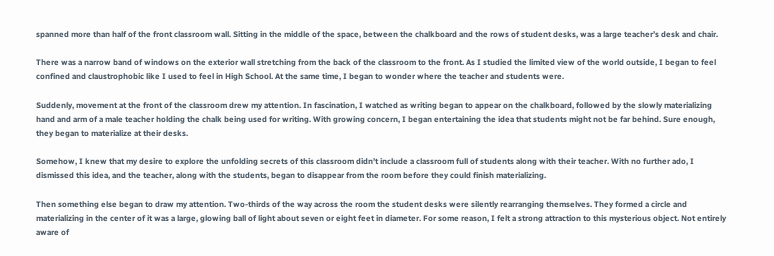spanned more than half of the front classroom wall. Sitting in the middle of the space, between the chalkboard and the rows of student desks, was a large teacher’s desk and chair.

There was a narrow band of windows on the exterior wall stretching from the back of the classroom to the front. As I studied the limited view of the world outside, I began to feel confined and claustrophobic like I used to feel in High School. At the same time, I began to wonder where the teacher and students were.

Suddenly, movement at the front of the classroom drew my attention. In fascination, I watched as writing began to appear on the chalkboard, followed by the slowly materializing hand and arm of a male teacher holding the chalk being used for writing. With growing concern, I began entertaining the idea that students might not be far behind. Sure enough, they began to materialize at their desks.

Somehow, I knew that my desire to explore the unfolding secrets of this classroom didn’t include a classroom full of students along with their teacher. With no further ado, I dismissed this idea, and the teacher, along with the students, began to disappear from the room before they could finish materializing.

Then something else began to draw my attention. Two-thirds of the way across the room the student desks were silently rearranging themselves. They formed a circle and materializing in the center of it was a large, glowing ball of light about seven or eight feet in diameter. For some reason, I felt a strong attraction to this mysterious object. Not entirely aware of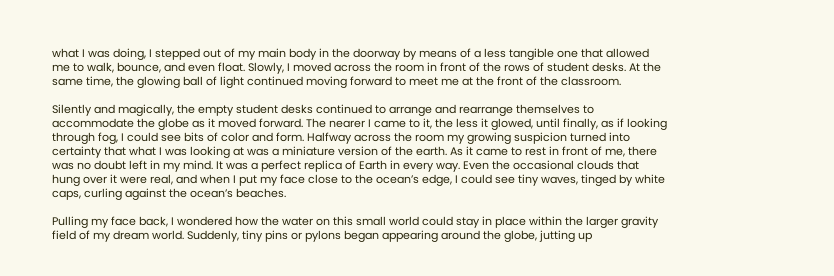what I was doing, I stepped out of my main body in the doorway by means of a less tangible one that allowed me to walk, bounce, and even float. Slowly, I moved across the room in front of the rows of student desks. At the same time, the glowing ball of light continued moving forward to meet me at the front of the classroom.

Silently and magically, the empty student desks continued to arrange and rearrange themselves to accommodate the globe as it moved forward. The nearer I came to it, the less it glowed, until finally, as if looking through fog, I could see bits of color and form. Halfway across the room my growing suspicion turned into certainty that what I was looking at was a miniature version of the earth. As it came to rest in front of me, there was no doubt left in my mind. It was a perfect replica of Earth in every way. Even the occasional clouds that hung over it were real, and when I put my face close to the ocean’s edge, I could see tiny waves, tinged by white caps, curling against the ocean’s beaches.

Pulling my face back, I wondered how the water on this small world could stay in place within the larger gravity field of my dream world. Suddenly, tiny pins or pylons began appearing around the globe, jutting up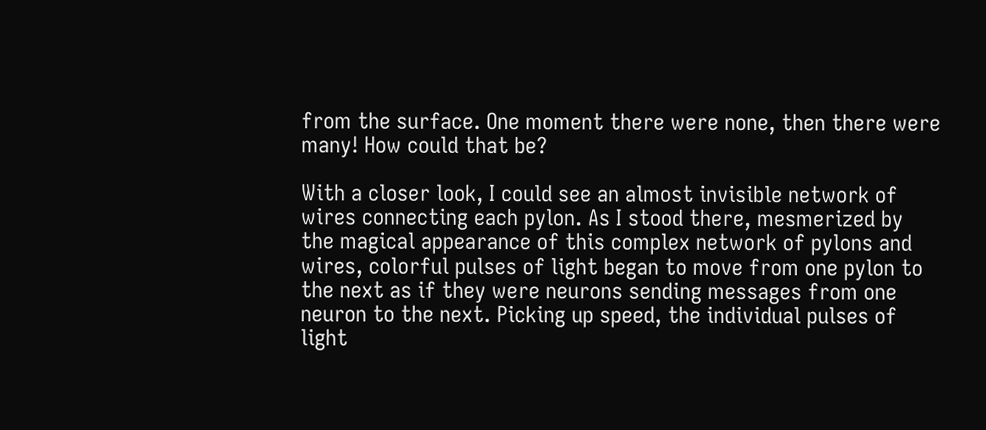from the surface. One moment there were none, then there were many! How could that be?

With a closer look, I could see an almost invisible network of wires connecting each pylon. As I stood there, mesmerized by the magical appearance of this complex network of pylons and wires, colorful pulses of light began to move from one pylon to the next as if they were neurons sending messages from one neuron to the next. Picking up speed, the individual pulses of light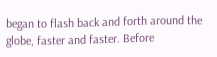began to flash back and forth around the globe, faster and faster. Before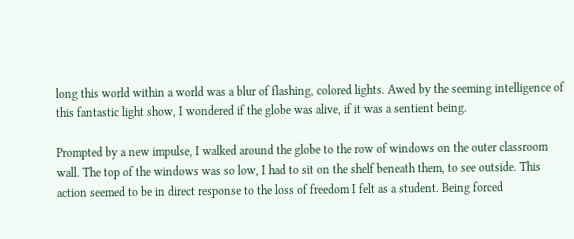long this world within a world was a blur of flashing, colored lights. Awed by the seeming intelligence of this fantastic light show, I wondered if the globe was alive, if it was a sentient being.

Prompted by a new impulse, I walked around the globe to the row of windows on the outer classroom wall. The top of the windows was so low, I had to sit on the shelf beneath them, to see outside. This action seemed to be in direct response to the loss of freedom I felt as a student. Being forced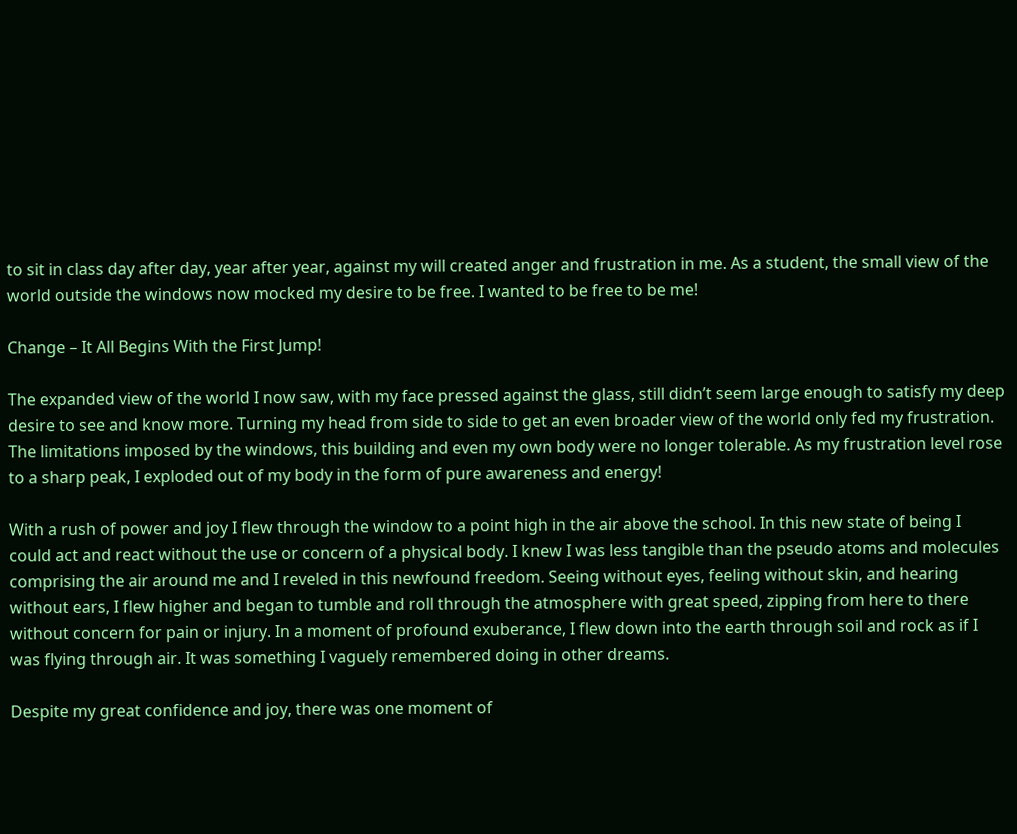to sit in class day after day, year after year, against my will created anger and frustration in me. As a student, the small view of the world outside the windows now mocked my desire to be free. I wanted to be free to be me!

Change – It All Begins With the First Jump!

The expanded view of the world I now saw, with my face pressed against the glass, still didn’t seem large enough to satisfy my deep desire to see and know more. Turning my head from side to side to get an even broader view of the world only fed my frustration. The limitations imposed by the windows, this building and even my own body were no longer tolerable. As my frustration level rose to a sharp peak, I exploded out of my body in the form of pure awareness and energy!

With a rush of power and joy I flew through the window to a point high in the air above the school. In this new state of being I could act and react without the use or concern of a physical body. I knew I was less tangible than the pseudo atoms and molecules comprising the air around me and I reveled in this newfound freedom. Seeing without eyes, feeling without skin, and hearing without ears, I flew higher and began to tumble and roll through the atmosphere with great speed, zipping from here to there without concern for pain or injury. In a moment of profound exuberance, I flew down into the earth through soil and rock as if I was flying through air. It was something I vaguely remembered doing in other dreams.

Despite my great confidence and joy, there was one moment of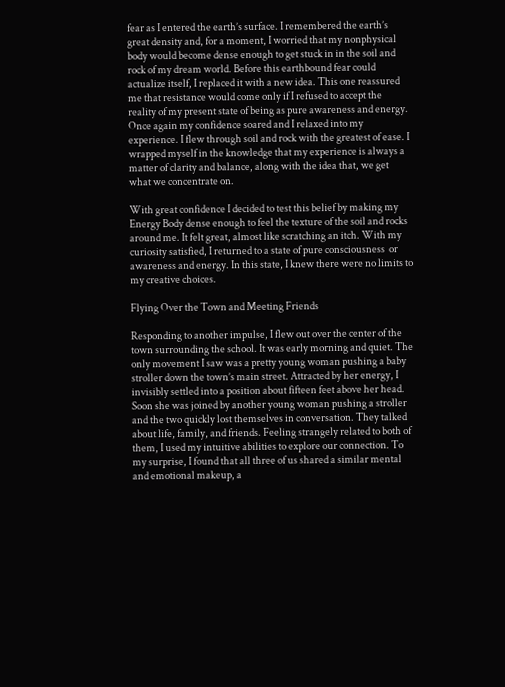fear as I entered the earth’s surface. I remembered the earth’s great density and, for a moment, I worried that my nonphysical body would become dense enough to get stuck in in the soil and rock of my dream world. Before this earthbound fear could actualize itself, I replaced it with a new idea. This one reassured me that resistance would come only if I refused to accept the reality of my present state of being as pure awareness and energy. Once again my confidence soared and I relaxed into my experience. I flew through soil and rock with the greatest of ease. I wrapped myself in the knowledge that my experience is always a matter of clarity and balance, along with the idea that, we get what we concentrate on.

With great confidence I decided to test this belief by making my Energy Body dense enough to feel the texture of the soil and rocks around me. It felt great, almost like scratching an itch. With my curiosity satisfied, I returned to a state of pure consciousness  or awareness and energy. In this state, I knew there were no limits to my creative choices.

Flying Over the Town and Meeting Friends

Responding to another impulse, I flew out over the center of the town surrounding the school. It was early morning and quiet. The only movement I saw was a pretty young woman pushing a baby stroller down the town’s main street. Attracted by her energy, I invisibly settled into a position about fifteen feet above her head. Soon she was joined by another young woman pushing a stroller and the two quickly lost themselves in conversation. They talked about life, family, and friends. Feeling strangely related to both of them, I used my intuitive abilities to explore our connection. To my surprise, I found that all three of us shared a similar mental and emotional makeup, a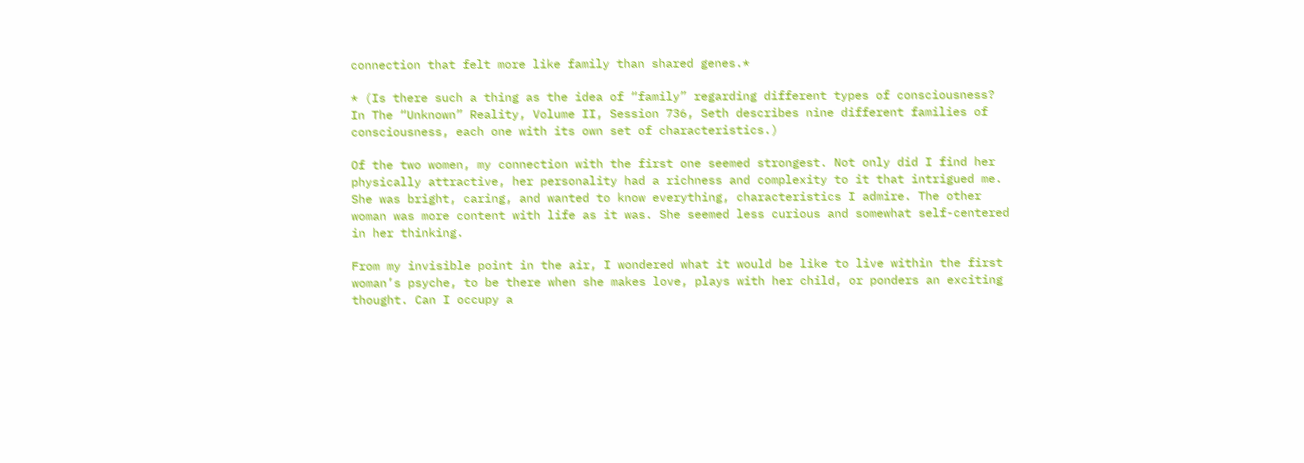connection that felt more like family than shared genes.*

* (Is there such a thing as the idea of “family” regarding different types of consciousness? In The “Unknown” Reality, Volume II, Session 736, Seth describes nine different families of consciousness, each one with its own set of characteristics.)

Of the two women, my connection with the first one seemed strongest. Not only did I find her physically attractive, her personality had a richness and complexity to it that intrigued me. She was bright, caring, and wanted to know everything, characteristics I admire. The other woman was more content with life as it was. She seemed less curious and somewhat self-centered in her thinking.

From my invisible point in the air, I wondered what it would be like to live within the first woman’s psyche, to be there when she makes love, plays with her child, or ponders an exciting thought. Can I occupy a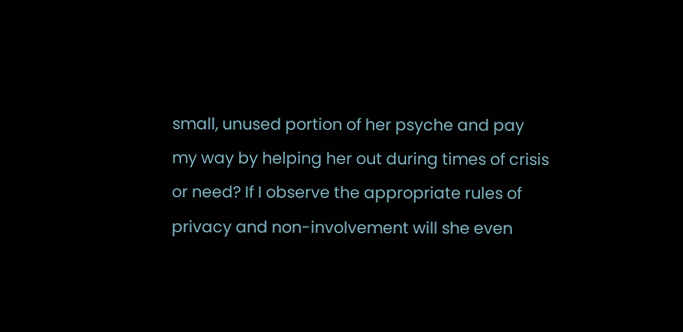small, unused portion of her psyche and pay my way by helping her out during times of crisis or need? If I observe the appropriate rules of privacy and non-involvement will she even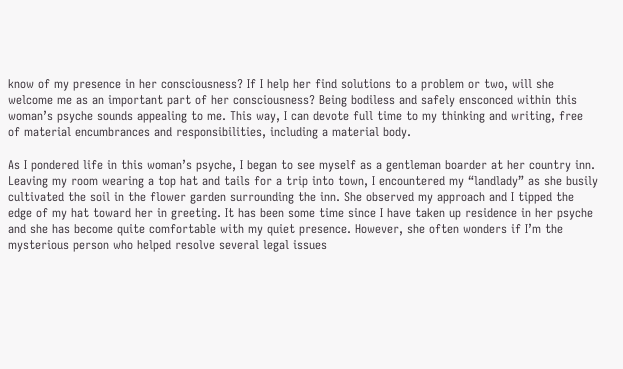know of my presence in her consciousness? If I help her find solutions to a problem or two, will she welcome me as an important part of her consciousness? Being bodiless and safely ensconced within this woman’s psyche sounds appealing to me. This way, I can devote full time to my thinking and writing, free of material encumbrances and responsibilities, including a material body.

As I pondered life in this woman’s psyche, I began to see myself as a gentleman boarder at her country inn. Leaving my room wearing a top hat and tails for a trip into town, I encountered my “landlady” as she busily cultivated the soil in the flower garden surrounding the inn. She observed my approach and I tipped the edge of my hat toward her in greeting. It has been some time since I have taken up residence in her psyche and she has become quite comfortable with my quiet presence. However, she often wonders if I’m the mysterious person who helped resolve several legal issues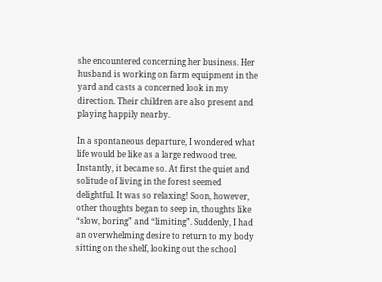she encountered concerning her business. Her husband is working on farm equipment in the yard and casts a concerned look in my direction. Their children are also present and playing happily nearby.

In a spontaneous departure, I wondered what life would be like as a large redwood tree. Instantly, it became so. At first the quiet and solitude of living in the forest seemed delightful. It was so relaxing! Soon, however, other thoughts began to seep in, thoughts like “slow, boring” and “limiting”. Suddenly, I had an overwhelming desire to return to my body sitting on the shelf, looking out the school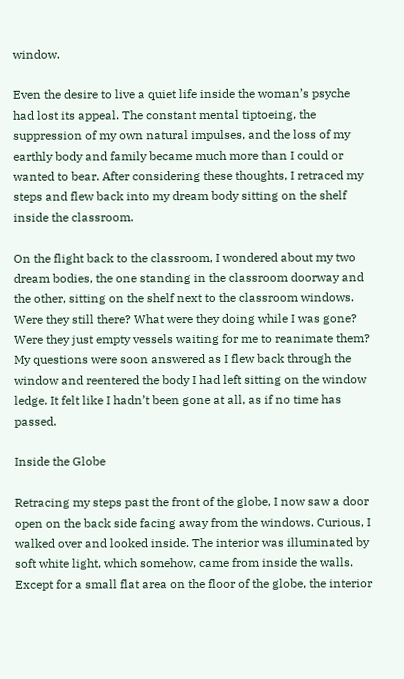window.

Even the desire to live a quiet life inside the woman’s psyche had lost its appeal. The constant mental tiptoeing, the suppression of my own natural impulses, and the loss of my earthly body and family became much more than I could or wanted to bear. After considering these thoughts, I retraced my steps and flew back into my dream body sitting on the shelf inside the classroom.

On the flight back to the classroom, I wondered about my two dream bodies, the one standing in the classroom doorway and the other, sitting on the shelf next to the classroom windows. Were they still there? What were they doing while I was gone? Were they just empty vessels waiting for me to reanimate them? My questions were soon answered as I flew back through the window and reentered the body I had left sitting on the window ledge. It felt like I hadn’t been gone at all, as if no time has passed.

Inside the Globe

Retracing my steps past the front of the globe, I now saw a door open on the back side facing away from the windows. Curious, I walked over and looked inside. The interior was illuminated by soft white light, which somehow, came from inside the walls. Except for a small flat area on the floor of the globe, the interior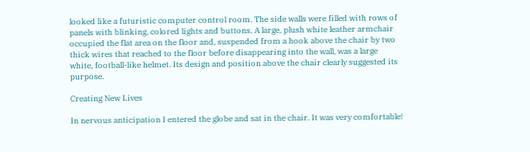looked like a futuristic computer control room. The side walls were filled with rows of panels with blinking, colored lights and buttons. A large, plush white leather armchair occupied the flat area on the floor and, suspended from a hook above the chair by two thick wires that reached to the floor before disappearing into the wall, was a large white, football-like helmet. Its design and position above the chair clearly suggested its purpose.

Creating New Lives

In nervous anticipation I entered the globe and sat in the chair. It was very comfortable!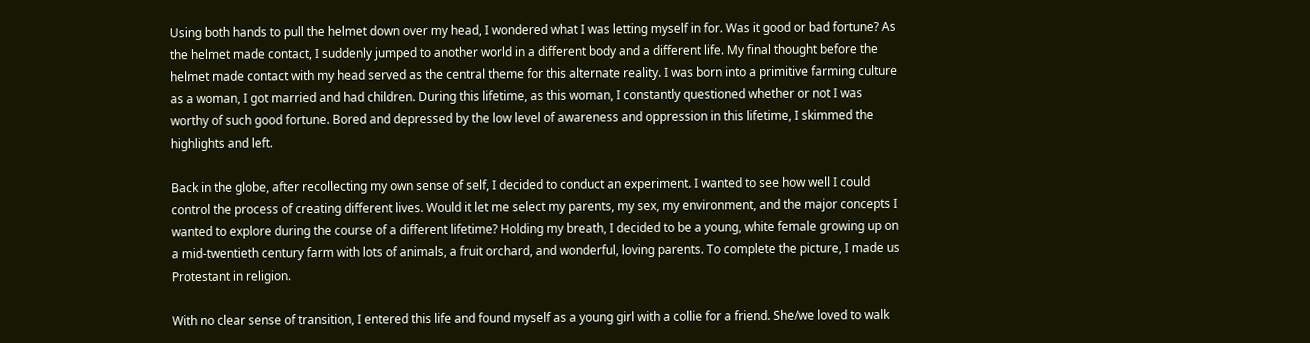Using both hands to pull the helmet down over my head, I wondered what I was letting myself in for. Was it good or bad fortune? As the helmet made contact, I suddenly jumped to another world in a different body and a different life. My final thought before the helmet made contact with my head served as the central theme for this alternate reality. I was born into a primitive farming culture as a woman, I got married and had children. During this lifetime, as this woman, I constantly questioned whether or not I was worthy of such good fortune. Bored and depressed by the low level of awareness and oppression in this lifetime, I skimmed the highlights and left.

Back in the globe, after recollecting my own sense of self, I decided to conduct an experiment. I wanted to see how well I could control the process of creating different lives. Would it let me select my parents, my sex, my environment, and the major concepts I wanted to explore during the course of a different lifetime? Holding my breath, I decided to be a young, white female growing up on a mid-twentieth century farm with lots of animals, a fruit orchard, and wonderful, loving parents. To complete the picture, I made us Protestant in religion.

With no clear sense of transition, I entered this life and found myself as a young girl with a collie for a friend. She/we loved to walk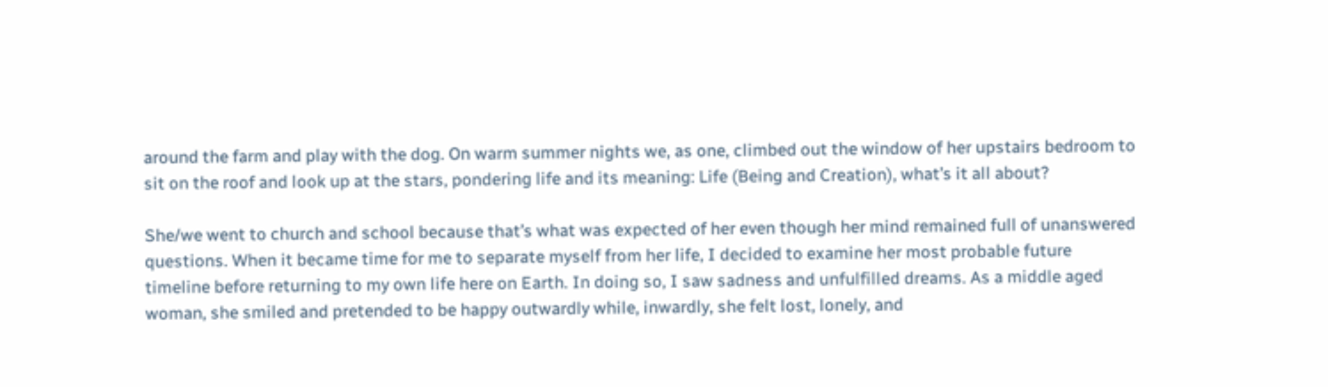around the farm and play with the dog. On warm summer nights we, as one, climbed out the window of her upstairs bedroom to sit on the roof and look up at the stars, pondering life and its meaning: Life (Being and Creation), what’s it all about?

She/we went to church and school because that’s what was expected of her even though her mind remained full of unanswered questions. When it became time for me to separate myself from her life, I decided to examine her most probable future timeline before returning to my own life here on Earth. In doing so, I saw sadness and unfulfilled dreams. As a middle aged woman, she smiled and pretended to be happy outwardly while, inwardly, she felt lost, lonely, and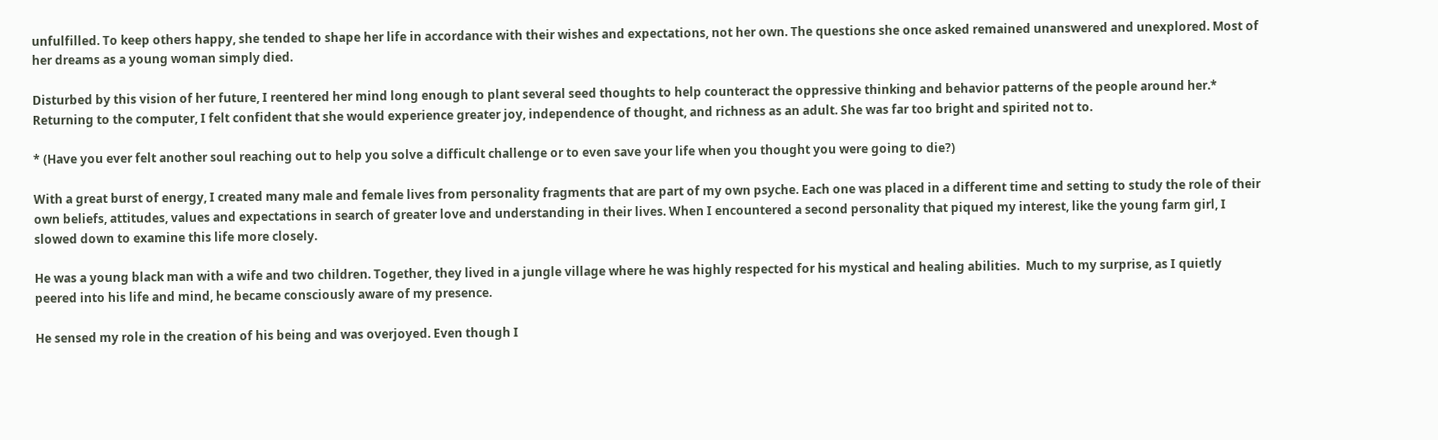unfulfilled. To keep others happy, she tended to shape her life in accordance with their wishes and expectations, not her own. The questions she once asked remained unanswered and unexplored. Most of her dreams as a young woman simply died.

Disturbed by this vision of her future, I reentered her mind long enough to plant several seed thoughts to help counteract the oppressive thinking and behavior patterns of the people around her.* Returning to the computer, I felt confident that she would experience greater joy, independence of thought, and richness as an adult. She was far too bright and spirited not to.

* (Have you ever felt another soul reaching out to help you solve a difficult challenge or to even save your life when you thought you were going to die?)

With a great burst of energy, I created many male and female lives from personality fragments that are part of my own psyche. Each one was placed in a different time and setting to study the role of their own beliefs, attitudes, values and expectations in search of greater love and understanding in their lives. When I encountered a second personality that piqued my interest, like the young farm girl, I slowed down to examine this life more closely.

He was a young black man with a wife and two children. Together, they lived in a jungle village where he was highly respected for his mystical and healing abilities.  Much to my surprise, as I quietly peered into his life and mind, he became consciously aware of my presence.

He sensed my role in the creation of his being and was overjoyed. Even though I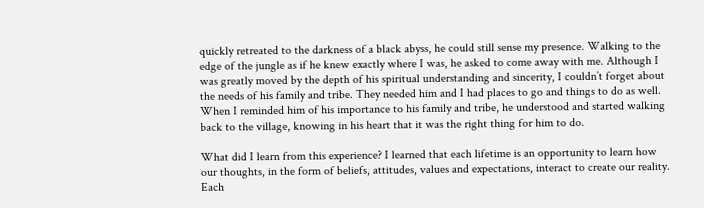quickly retreated to the darkness of a black abyss, he could still sense my presence. Walking to the edge of the jungle as if he knew exactly where I was, he asked to come away with me. Although I was greatly moved by the depth of his spiritual understanding and sincerity, I couldn’t forget about the needs of his family and tribe. They needed him and I had places to go and things to do as well. When I reminded him of his importance to his family and tribe, he understood and started walking back to the village, knowing in his heart that it was the right thing for him to do.

What did I learn from this experience? I learned that each lifetime is an opportunity to learn how our thoughts, in the form of beliefs, attitudes, values and expectations, interact to create our reality. Each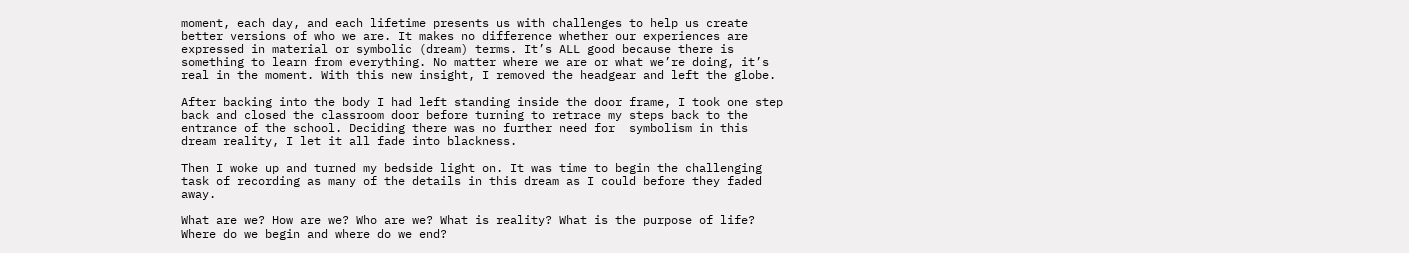moment, each day, and each lifetime presents us with challenges to help us create better versions of who we are. It makes no difference whether our experiences are expressed in material or symbolic (dream) terms. It’s ALL good because there is something to learn from everything. No matter where we are or what we’re doing, it’s real in the moment. With this new insight, I removed the headgear and left the globe.

After backing into the body I had left standing inside the door frame, I took one step back and closed the classroom door before turning to retrace my steps back to the entrance of the school. Deciding there was no further need for  symbolism in this dream reality, I let it all fade into blackness.

Then I woke up and turned my bedside light on. It was time to begin the challenging task of recording as many of the details in this dream as I could before they faded away.

What are we? How are we? Who are we? What is reality? What is the purpose of life? Where do we begin and where do we end?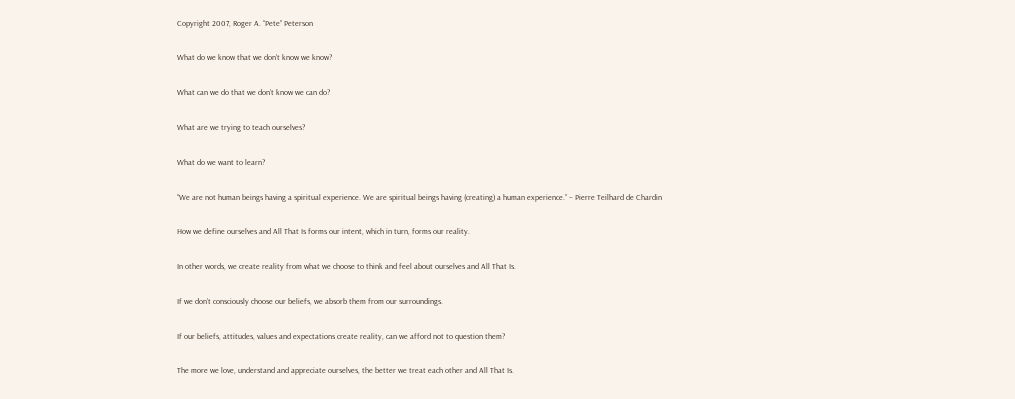Copyright 2007, Roger A. “Pete” Peterson

What do we know that we don’t know we know?

What can we do that we don’t know we can do?

What are we trying to teach ourselves?

What do we want to learn?

“We are not human beings having a spiritual experience. We are spiritual beings having (creating) a human experience.” – Pierre Teilhard de Chardin

How we define ourselves and All That Is forms our intent, which in turn, forms our reality.

In other words, we create reality from what we choose to think and feel about ourselves and All That Is.

If we don’t consciously choose our beliefs, we absorb them from our surroundings.

If our beliefs, attitudes, values and expectations create reality, can we afford not to question them?

The more we love, understand and appreciate ourselves, the better we treat each other and All That Is.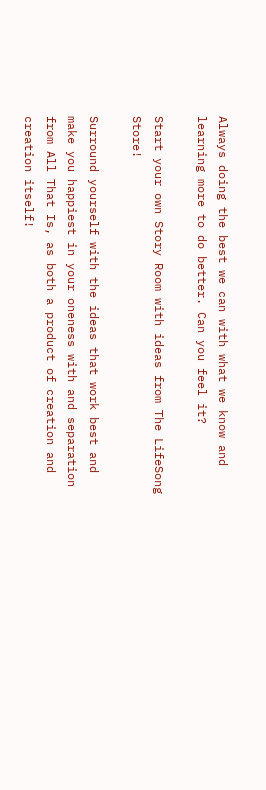Always doing the best we can with what we know and learning more to do better. Can you feel it?

Start your own Story Room with ideas from The LifeSong Store!

Surround yourself with the ideas that work best and make you happiest in your oneness with and separation from All That Is, as both a product of creation and creation itself!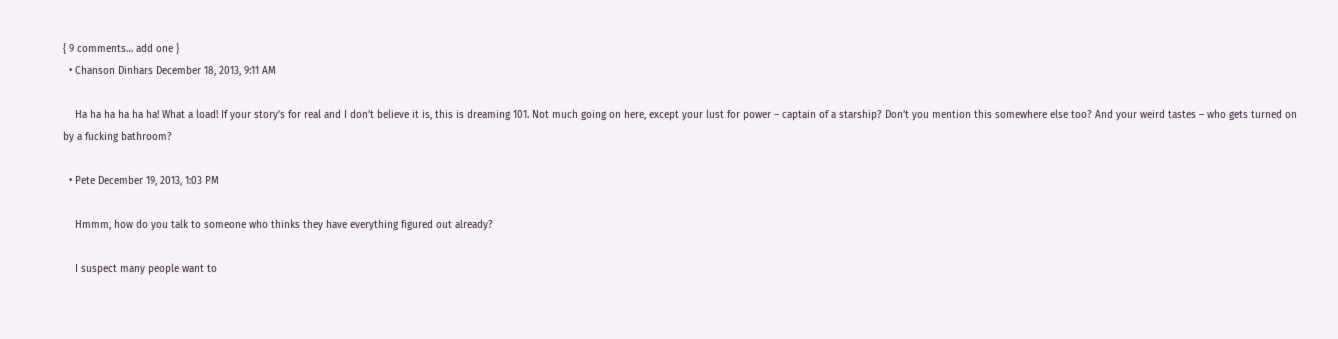{ 9 comments… add one }
  • Chanson Dinhars December 18, 2013, 9:11 AM

    Ha ha ha ha ha ha! What a load! If your story’s for real and I don’t believe it is, this is dreaming 101. Not much going on here, except your lust for power – captain of a starship? Don’t you mention this somewhere else too? And your weird tastes – who gets turned on by a fucking bathroom?

  • Pete December 19, 2013, 1:03 PM

    Hmmm, how do you talk to someone who thinks they have everything figured out already?

    I suspect many people want to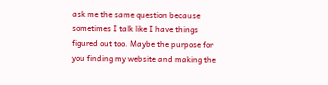ask me the same question because sometimes I talk like I have things figured out too. Maybe the purpose for you finding my website and making the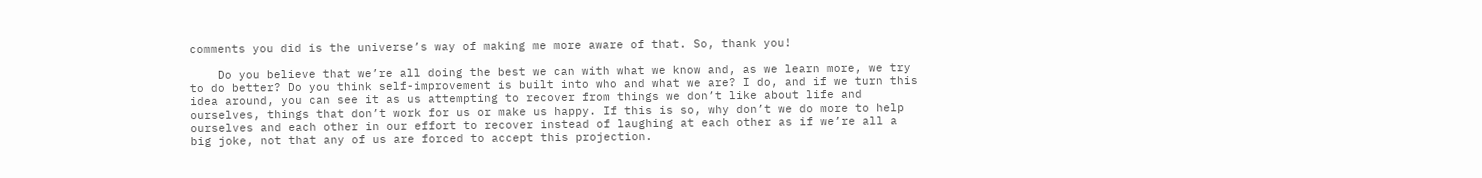comments you did is the universe’s way of making me more aware of that. So, thank you!

    Do you believe that we’re all doing the best we can with what we know and, as we learn more, we try to do better? Do you think self-improvement is built into who and what we are? I do, and if we turn this idea around, you can see it as us attempting to recover from things we don’t like about life and ourselves, things that don’t work for us or make us happy. If this is so, why don’t we do more to help ourselves and each other in our effort to recover instead of laughing at each other as if we’re all a big joke, not that any of us are forced to accept this projection.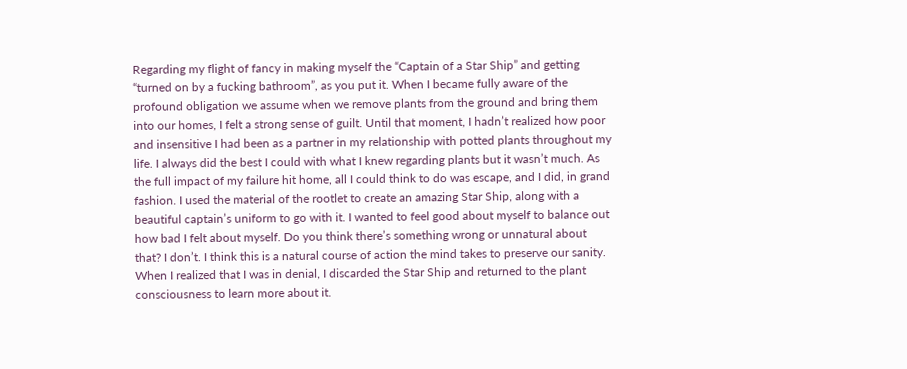Regarding my flight of fancy in making myself the “Captain of a Star Ship” and getting “turned on by a fucking bathroom”, as you put it. When I became fully aware of the profound obligation we assume when we remove plants from the ground and bring them into our homes, I felt a strong sense of guilt. Until that moment, I hadn’t realized how poor and insensitive I had been as a partner in my relationship with potted plants throughout my life. I always did the best I could with what I knew regarding plants but it wasn’t much. As the full impact of my failure hit home, all I could think to do was escape, and I did, in grand fashion. I used the material of the rootlet to create an amazing Star Ship, along with a beautiful captain’s uniform to go with it. I wanted to feel good about myself to balance out how bad I felt about myself. Do you think there’s something wrong or unnatural about that? I don’t. I think this is a natural course of action the mind takes to preserve our sanity. When I realized that I was in denial, I discarded the Star Ship and returned to the plant consciousness to learn more about it.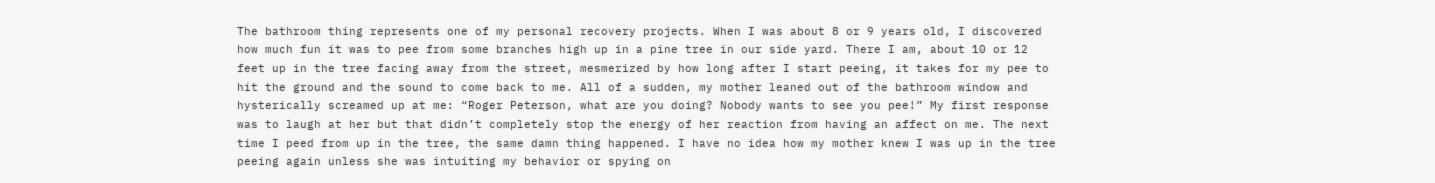The bathroom thing represents one of my personal recovery projects. When I was about 8 or 9 years old, I discovered how much fun it was to pee from some branches high up in a pine tree in our side yard. There I am, about 10 or 12 feet up in the tree facing away from the street, mesmerized by how long after I start peeing, it takes for my pee to hit the ground and the sound to come back to me. All of a sudden, my mother leaned out of the bathroom window and hysterically screamed up at me: “Roger Peterson, what are you doing? Nobody wants to see you pee!” My first response was to laugh at her but that didn’t completely stop the energy of her reaction from having an affect on me. The next time I peed from up in the tree, the same damn thing happened. I have no idea how my mother knew I was up in the tree peeing again unless she was intuiting my behavior or spying on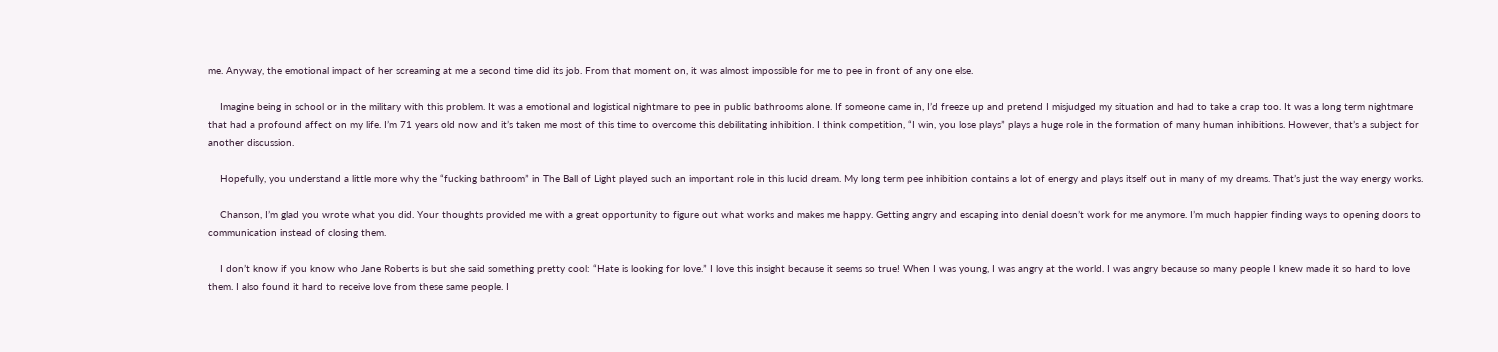me. Anyway, the emotional impact of her screaming at me a second time did its job. From that moment on, it was almost impossible for me to pee in front of any one else.

    Imagine being in school or in the military with this problem. It was a emotional and logistical nightmare to pee in public bathrooms alone. If someone came in, I’d freeze up and pretend I misjudged my situation and had to take a crap too. It was a long term nightmare that had a profound affect on my life. I’m 71 years old now and it’s taken me most of this time to overcome this debilitating inhibition. I think competition, “I win, you lose plays” plays a huge role in the formation of many human inhibitions. However, that’s a subject for another discussion.

    Hopefully, you understand a little more why the “fucking bathroom” in The Ball of Light played such an important role in this lucid dream. My long term pee inhibition contains a lot of energy and plays itself out in many of my dreams. That’s just the way energy works.

    Chanson, I’m glad you wrote what you did. Your thoughts provided me with a great opportunity to figure out what works and makes me happy. Getting angry and escaping into denial doesn’t work for me anymore. I’m much happier finding ways to opening doors to communication instead of closing them.

    I don’t know if you know who Jane Roberts is but she said something pretty cool: “Hate is looking for love.” I love this insight because it seems so true! When I was young, I was angry at the world. I was angry because so many people I knew made it so hard to love them. I also found it hard to receive love from these same people. I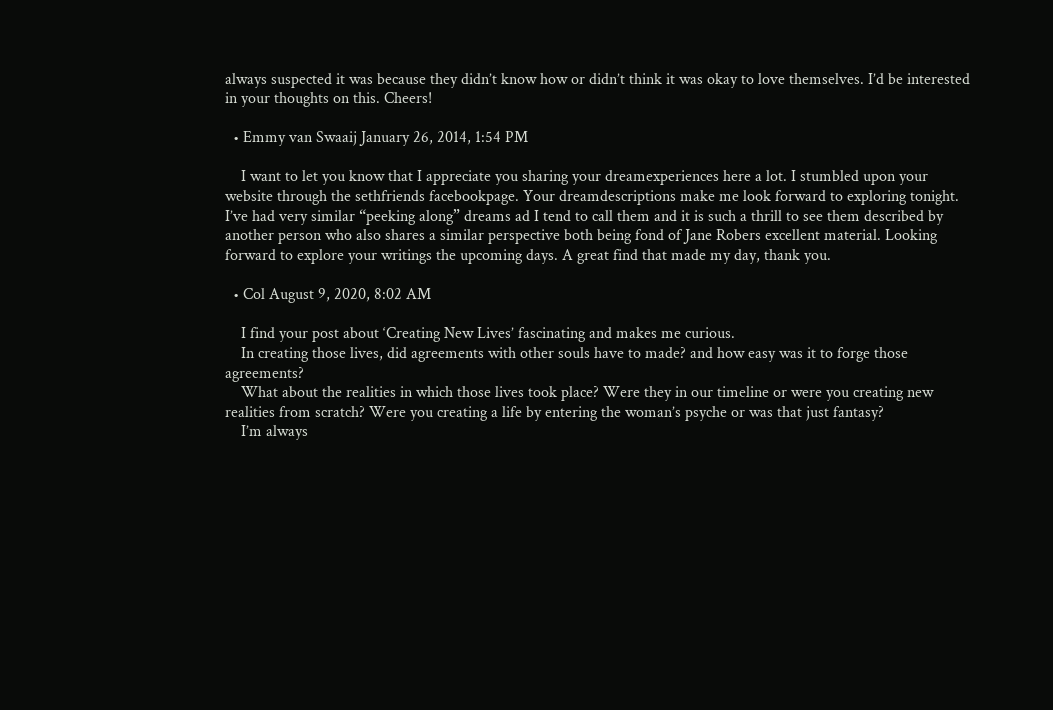always suspected it was because they didn’t know how or didn’t think it was okay to love themselves. I’d be interested in your thoughts on this. Cheers!

  • Emmy van Swaaij January 26, 2014, 1:54 PM

    I want to let you know that I appreciate you sharing your dreamexperiences here a lot. I stumbled upon your website through the sethfriends facebookpage. Your dreamdescriptions make me look forward to exploring tonight. I’ve had very similar “peeking along” dreams ad I tend to call them and it is such a thrill to see them described by another person who also shares a similar perspective both being fond of Jane Robers excellent material. Looking forward to explore your writings the upcoming days. A great find that made my day, thank you.

  • Col August 9, 2020, 8:02 AM

    I find your post about ‘Creating New Lives’ fascinating and makes me curious.
    In creating those lives, did agreements with other souls have to made? and how easy was it to forge those agreements?
    What about the realities in which those lives took place? Were they in our timeline or were you creating new realities from scratch? Were you creating a life by entering the woman’s psyche or was that just fantasy?
    I’m always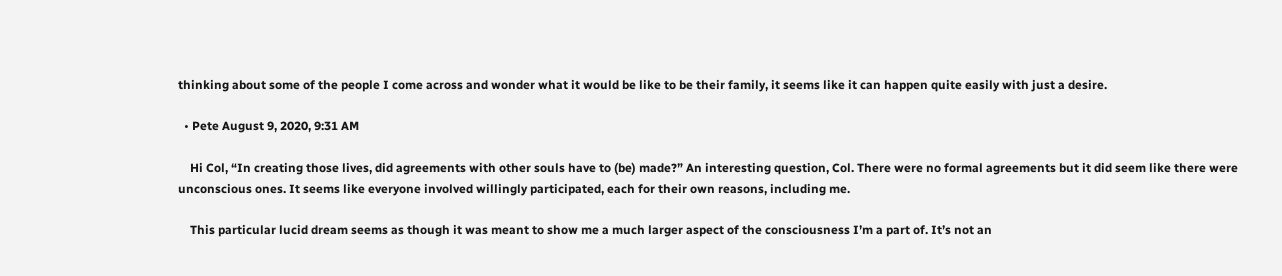thinking about some of the people I come across and wonder what it would be like to be their family, it seems like it can happen quite easily with just a desire.

  • Pete August 9, 2020, 9:31 AM

    Hi Col, “In creating those lives, did agreements with other souls have to (be) made?” An interesting question, Col. There were no formal agreements but it did seem like there were unconscious ones. It seems like everyone involved willingly participated, each for their own reasons, including me.

    This particular lucid dream seems as though it was meant to show me a much larger aspect of the consciousness I’m a part of. It’s not an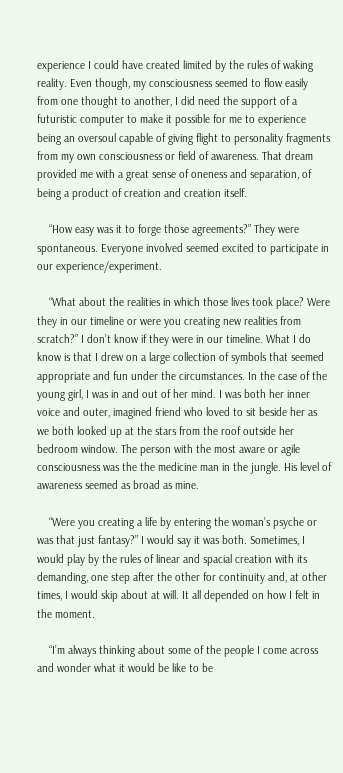experience I could have created limited by the rules of waking reality. Even though, my consciousness seemed to flow easily from one thought to another, I did need the support of a futuristic computer to make it possible for me to experience being an oversoul capable of giving flight to personality fragments from my own consciousness or field of awareness. That dream provided me with a great sense of oneness and separation, of being a product of creation and creation itself.

    “How easy was it to forge those agreements?” They were spontaneous. Everyone involved seemed excited to participate in our experience/experiment.

    “What about the realities in which those lives took place? Were they in our timeline or were you creating new realities from scratch?” I don’t know if they were in our timeline. What I do know is that I drew on a large collection of symbols that seemed appropriate and fun under the circumstances. In the case of the young girl, I was in and out of her mind. I was both her inner voice and outer, imagined friend who loved to sit beside her as we both looked up at the stars from the roof outside her bedroom window. The person with the most aware or agile consciousness was the the medicine man in the jungle. His level of awareness seemed as broad as mine.

    “Were you creating a life by entering the woman’s psyche or was that just fantasy?” I would say it was both. Sometimes, I would play by the rules of linear and spacial creation with its demanding, one step after the other for continuity and, at other times, I would skip about at will. It all depended on how I felt in the moment.

    “I’m always thinking about some of the people I come across and wonder what it would be like to be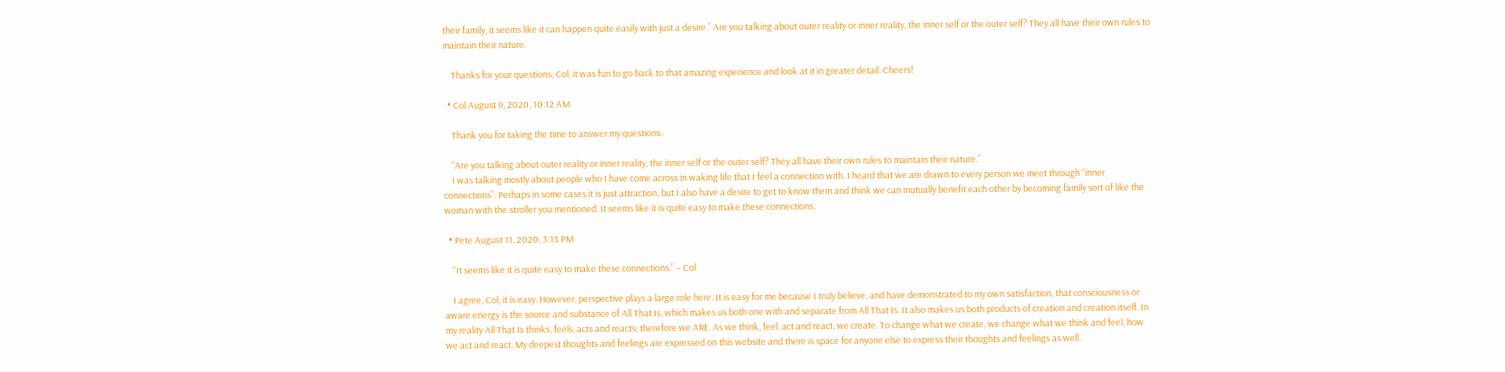their family, it seems like it can happen quite easily with just a desire.” Are you talking about outer reality or inner reality, the inner self or the outer self? They all have their own rules to maintain their nature.

    Thanks for your questions, Col, it was fun to go back to that amazing experience and look at it in greater detail. Cheers!

  • Col August 9, 2020, 10:12 AM

    Thank you for taking the time to answer my questions.

    “Are you talking about outer reality or inner reality, the inner self or the outer self? They all have their own rules to maintain their nature.”
    I was talking mostly about people who I have come across in waking life that I feel a connection with. I heard that we are drawn to every person we meet through “inner connections”. Perhaps in some cases it is just attraction, but I also have a desire to get to know them and think we can mutually benefit each other by becoming family sort of like the woman with the stroller you mentioned. It seems like it is quite easy to make these connections.

  • Pete August 11, 2020, 3:13 PM

    “It seems like it is quite easy to make these connections.” – Col

    I agree, Col, it is easy. However, perspective plays a large role here. It is easy for me because I truly believe, and have demonstrated to my own satisfaction, that consciousness or aware energy is the source and substance of All That Is, which makes us both one with and separate from All That Is. It also makes us both products of creation and creation itself. In my reality All That Is thinks, feels, acts and reacts; therefore we ARE. As we think, feel, act and react, we create. To change what we create, we change what we think and feel, how we act and react. My deepest thoughts and feelings are expressed on this website and there is space for anyone else to express their thoughts and feelings as well.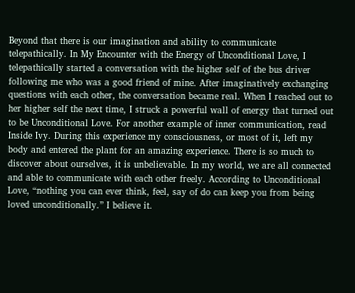Beyond that there is our imagination and ability to communicate telepathically. In My Encounter with the Energy of Unconditional Love, I telepathically started a conversation with the higher self of the bus driver following me who was a good friend of mine. After imaginatively exchanging questions with each other, the conversation became real. When I reached out to her higher self the next time, I struck a powerful wall of energy that turned out to be Unconditional Love. For another example of inner communication, read Inside Ivy. During this experience my consciousness, or most of it, left my body and entered the plant for an amazing experience. There is so much to discover about ourselves, it is unbelievable. In my world, we are all connected and able to communicate with each other freely. According to Unconditional Love, “nothing you can ever think, feel, say of do can keep you from being loved unconditionally.” I believe it.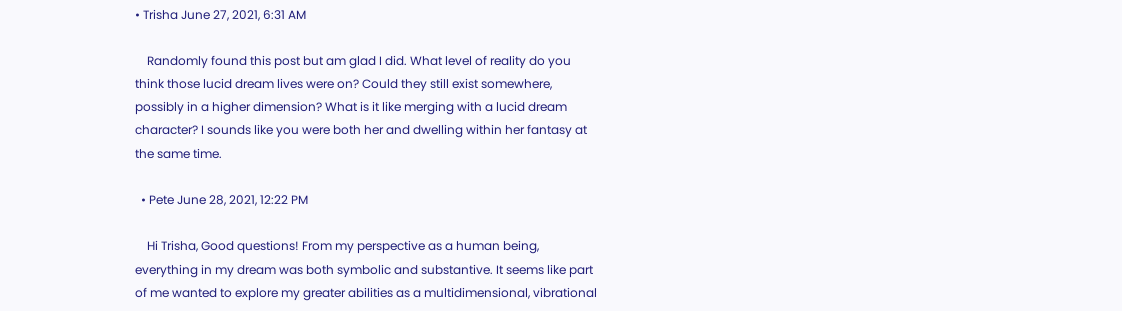• Trisha June 27, 2021, 6:31 AM

    Randomly found this post but am glad I did. What level of reality do you think those lucid dream lives were on? Could they still exist somewhere, possibly in a higher dimension? What is it like merging with a lucid dream character? I sounds like you were both her and dwelling within her fantasy at the same time.

  • Pete June 28, 2021, 12:22 PM

    Hi Trisha, Good questions! From my perspective as a human being, everything in my dream was both symbolic and substantive. It seems like part of me wanted to explore my greater abilities as a multidimensional, vibrational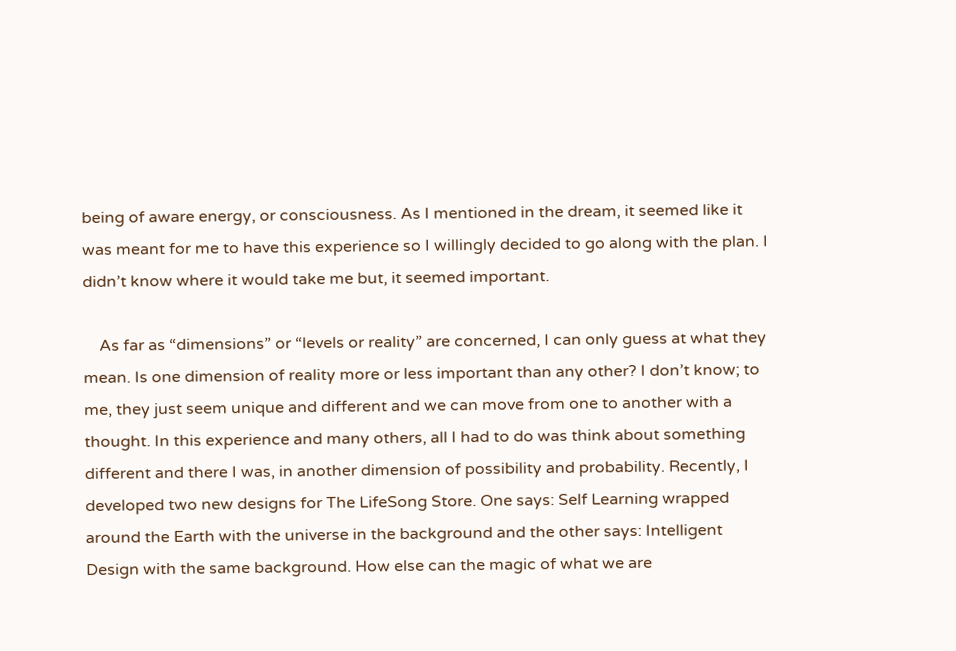being of aware energy, or consciousness. As I mentioned in the dream, it seemed like it was meant for me to have this experience so I willingly decided to go along with the plan. I didn’t know where it would take me but, it seemed important.

    As far as “dimensions” or “levels or reality” are concerned, I can only guess at what they mean. Is one dimension of reality more or less important than any other? I don’t know; to me, they just seem unique and different and we can move from one to another with a thought. In this experience and many others, all I had to do was think about something different and there I was, in another dimension of possibility and probability. Recently, I developed two new designs for The LifeSong Store. One says: Self Learning wrapped around the Earth with the universe in the background and the other says: Intelligent Design with the same background. How else can the magic of what we are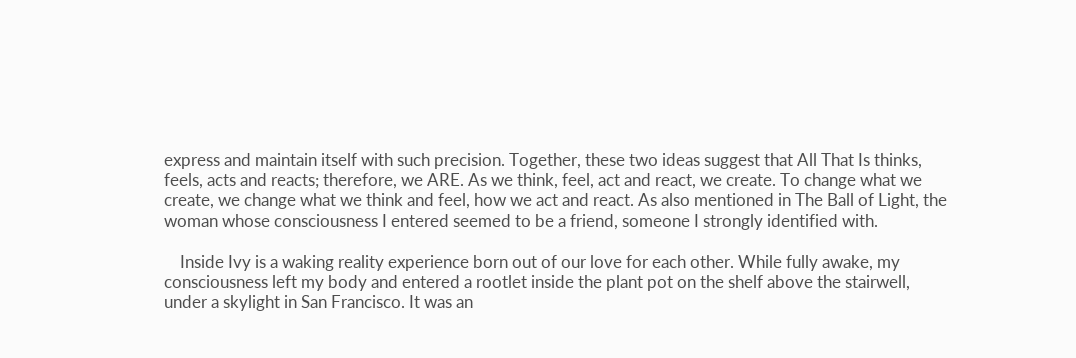express and maintain itself with such precision. Together, these two ideas suggest that All That Is thinks, feels, acts and reacts; therefore, we ARE. As we think, feel, act and react, we create. To change what we create, we change what we think and feel, how we act and react. As also mentioned in The Ball of Light, the woman whose consciousness I entered seemed to be a friend, someone I strongly identified with.

    Inside Ivy is a waking reality experience born out of our love for each other. While fully awake, my consciousness left my body and entered a rootlet inside the plant pot on the shelf above the stairwell, under a skylight in San Francisco. It was an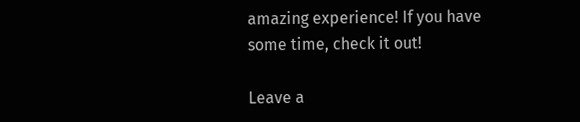amazing experience! If you have some time, check it out!

Leave a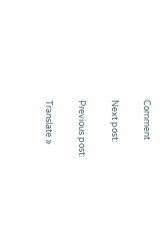Comment

Next post:

Previous post:

Translate »